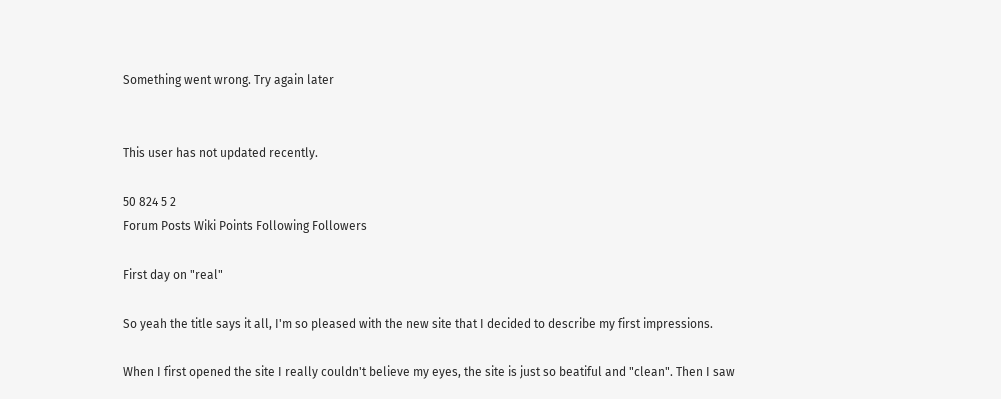Something went wrong. Try again later


This user has not updated recently.

50 824 5 2
Forum Posts Wiki Points Following Followers

First day on "real"

So yeah the title says it all, I'm so pleased with the new site that I decided to describe my first impressions.

When I first opened the site I really couldn't believe my eyes, the site is just so beatiful and "clean". Then I saw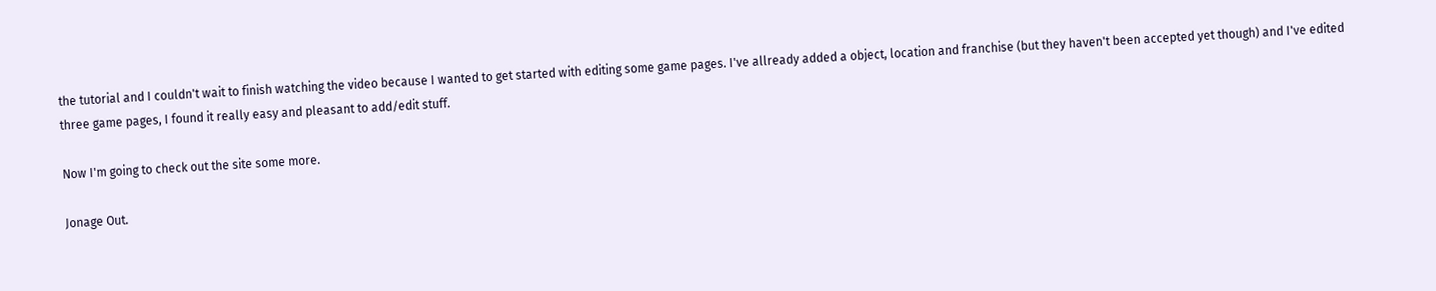the tutorial and I couldn't wait to finish watching the video because I wanted to get started with editing some game pages. I've allready added a object, location and franchise (but they haven't been accepted yet though) and I've edited three game pages, I found it really easy and pleasant to add/edit stuff.

Now I'm going to check out the site some more.

Jonage Out.